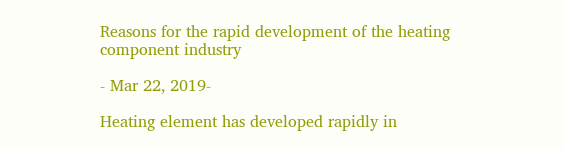Reasons for the rapid development of the heating component industry

- Mar 22, 2019-

Heating element has developed rapidly in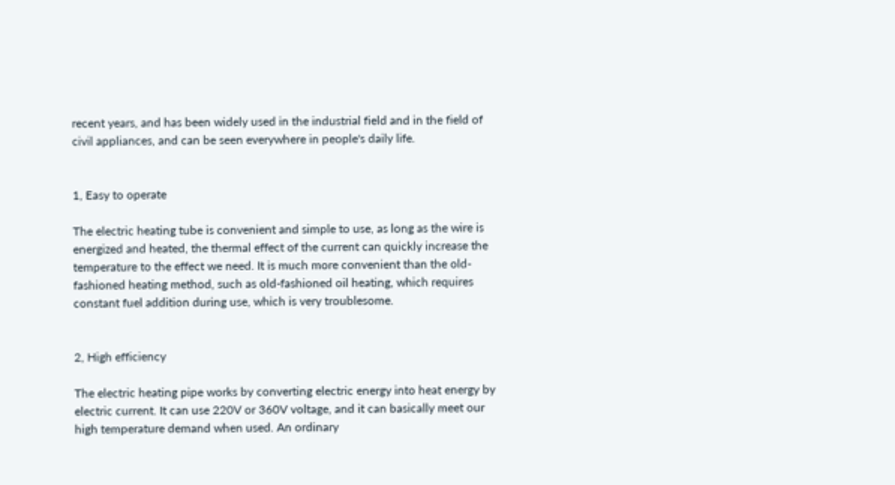recent years, and has been widely used in the industrial field and in the field of civil appliances, and can be seen everywhere in people's daily life.


1, Easy to operate

The electric heating tube is convenient and simple to use, as long as the wire is energized and heated, the thermal effect of the current can quickly increase the temperature to the effect we need. It is much more convenient than the old-fashioned heating method, such as old-fashioned oil heating, which requires constant fuel addition during use, which is very troublesome.


2, High efficiency

The electric heating pipe works by converting electric energy into heat energy by electric current. It can use 220V or 360V voltage, and it can basically meet our high temperature demand when used. An ordinary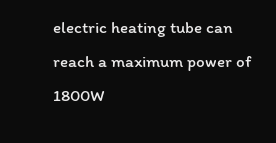electric heating tube can reach a maximum power of 1800W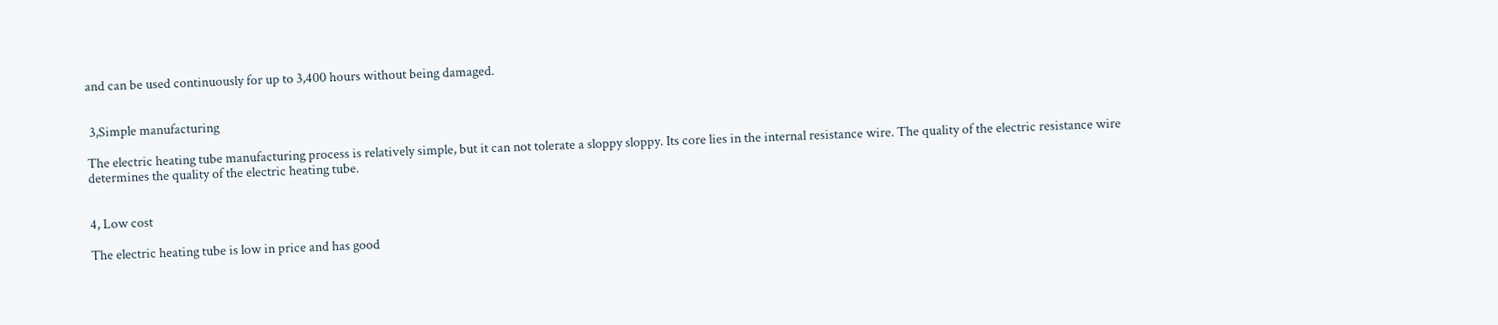and can be used continuously for up to 3,400 hours without being damaged.


 3,Simple manufacturing

The electric heating tube manufacturing process is relatively simple, but it can not tolerate a sloppy sloppy. Its core lies in the internal resistance wire. The quality of the electric resistance wire determines the quality of the electric heating tube.


4, Low cost

The electric heating tube is low in price and has good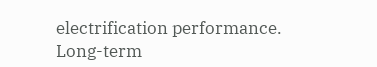electrification performance. Long-term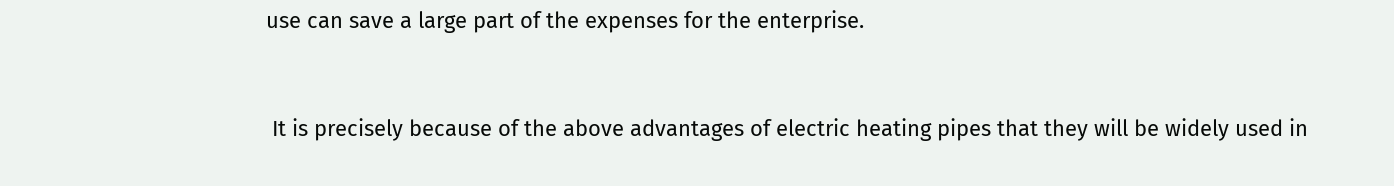use can save a large part of the expenses for the enterprise.


 It is precisely because of the above advantages of electric heating pipes that they will be widely used in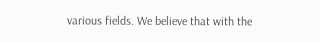various fields. We believe that with the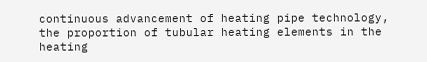continuous advancement of heating pipe technology, the proportion of tubular heating elements in the heating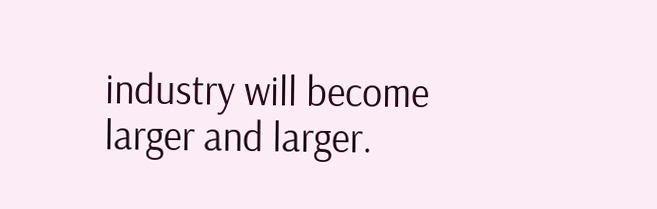industry will become larger and larger.